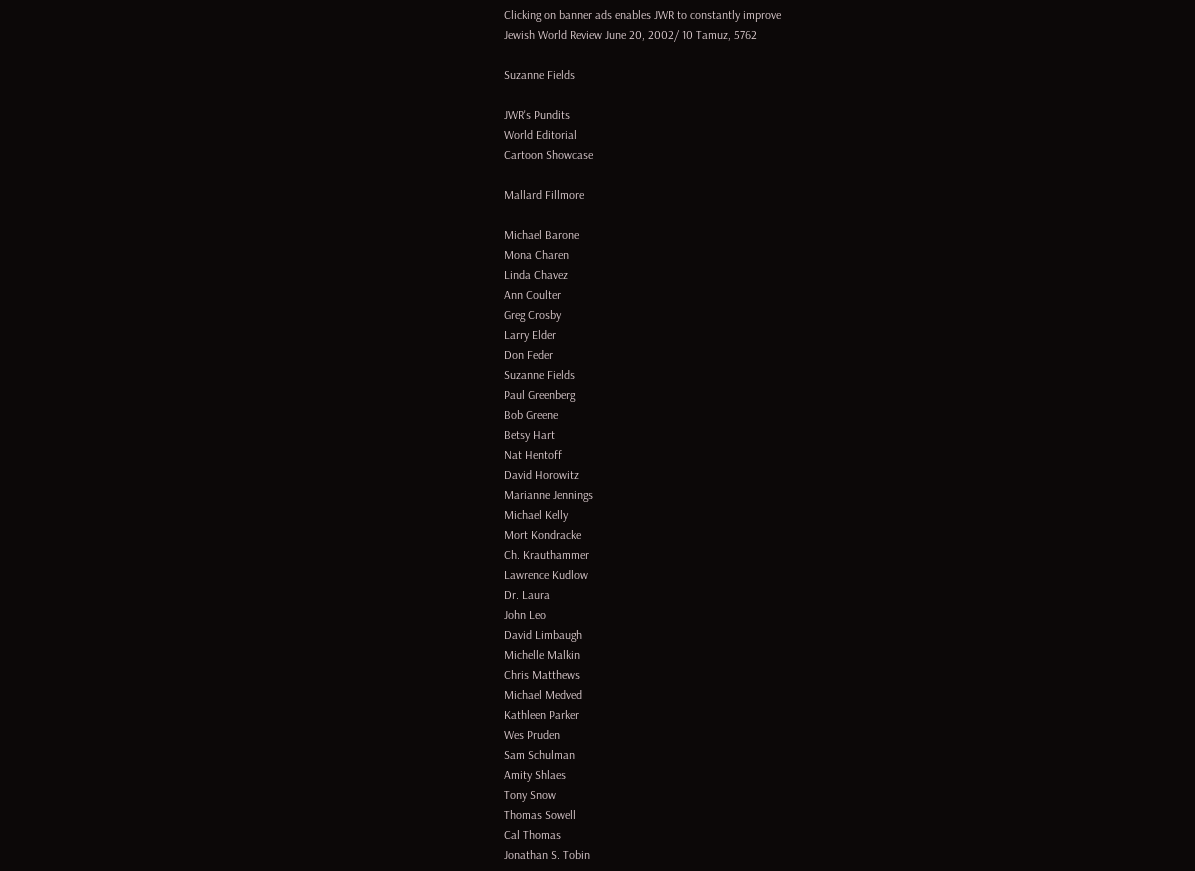Clicking on banner ads enables JWR to constantly improve
Jewish World Review June 20, 2002/ 10 Tamuz, 5762

Suzanne Fields

JWR's Pundits
World Editorial
Cartoon Showcase

Mallard Fillmore

Michael Barone
Mona Charen
Linda Chavez
Ann Coulter
Greg Crosby
Larry Elder
Don Feder
Suzanne Fields
Paul Greenberg
Bob Greene
Betsy Hart
Nat Hentoff
David Horowitz
Marianne Jennings
Michael Kelly
Mort Kondracke
Ch. Krauthammer
Lawrence Kudlow
Dr. Laura
John Leo
David Limbaugh
Michelle Malkin
Chris Matthews
Michael Medved
Kathleen Parker
Wes Pruden
Sam Schulman
Amity Shlaes
Tony Snow
Thomas Sowell
Cal Thomas
Jonathan S. Tobin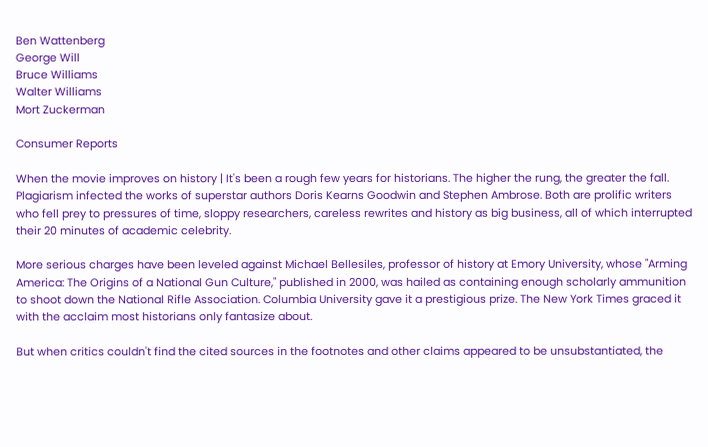Ben Wattenberg
George Will
Bruce Williams
Walter Williams
Mort Zuckerman

Consumer Reports

When the movie improves on history | It's been a rough few years for historians. The higher the rung, the greater the fall. Plagiarism infected the works of superstar authors Doris Kearns Goodwin and Stephen Ambrose. Both are prolific writers who fell prey to pressures of time, sloppy researchers, careless rewrites and history as big business, all of which interrupted their 20 minutes of academic celebrity.

More serious charges have been leveled against Michael Bellesiles, professor of history at Emory University, whose "Arming America: The Origins of a National Gun Culture," published in 2000, was hailed as containing enough scholarly ammunition to shoot down the National Rifle Association. Columbia University gave it a prestigious prize. The New York Times graced it with the acclaim most historians only fantasize about.

But when critics couldn't find the cited sources in the footnotes and other claims appeared to be unsubstantiated, the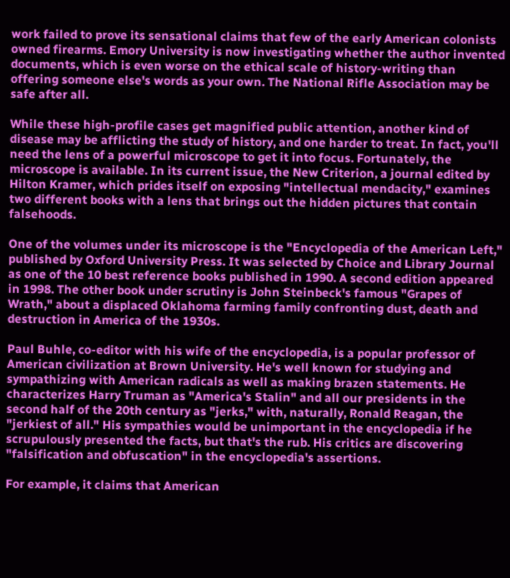work failed to prove its sensational claims that few of the early American colonists owned firearms. Emory University is now investigating whether the author invented documents, which is even worse on the ethical scale of history-writing than offering someone else's words as your own. The National Rifle Association may be safe after all.

While these high-profile cases get magnified public attention, another kind of disease may be afflicting the study of history, and one harder to treat. In fact, you'll need the lens of a powerful microscope to get it into focus. Fortunately, the microscope is available. In its current issue, the New Criterion, a journal edited by Hilton Kramer, which prides itself on exposing "intellectual mendacity," examines two different books with a lens that brings out the hidden pictures that contain falsehoods.

One of the volumes under its microscope is the "Encyclopedia of the American Left," published by Oxford University Press. It was selected by Choice and Library Journal as one of the 10 best reference books published in 1990. A second edition appeared in 1998. The other book under scrutiny is John Steinbeck's famous "Grapes of Wrath," about a displaced Oklahoma farming family confronting dust, death and destruction in America of the 1930s.

Paul Buhle, co-editor with his wife of the encyclopedia, is a popular professor of American civilization at Brown University. He's well known for studying and sympathizing with American radicals as well as making brazen statements. He characterizes Harry Truman as "America's Stalin" and all our presidents in the second half of the 20th century as "jerks," with, naturally, Ronald Reagan, the "jerkiest of all." His sympathies would be unimportant in the encyclopedia if he scrupulously presented the facts, but that's the rub. His critics are discovering "falsification and obfuscation" in the encyclopedia's assertions.

For example, it claims that American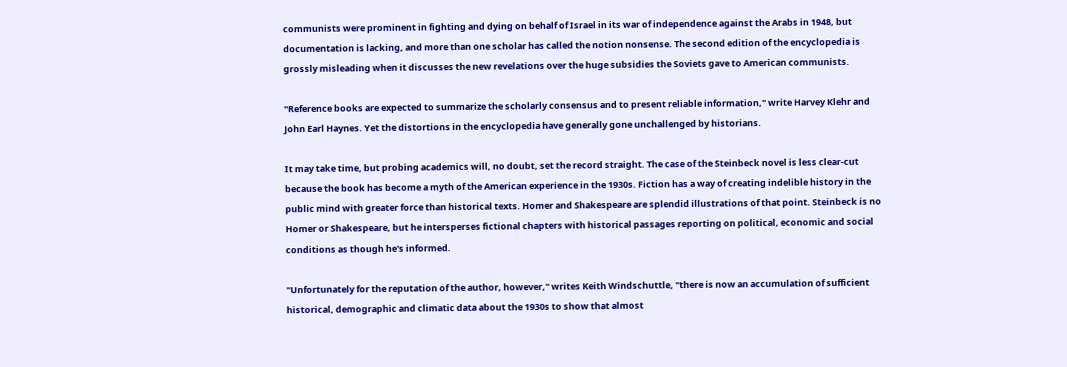communists were prominent in fighting and dying on behalf of Israel in its war of independence against the Arabs in 1948, but documentation is lacking, and more than one scholar has called the notion nonsense. The second edition of the encyclopedia is grossly misleading when it discusses the new revelations over the huge subsidies the Soviets gave to American communists.

"Reference books are expected to summarize the scholarly consensus and to present reliable information," write Harvey Klehr and John Earl Haynes. Yet the distortions in the encyclopedia have generally gone unchallenged by historians.

It may take time, but probing academics will, no doubt, set the record straight. The case of the Steinbeck novel is less clear-cut because the book has become a myth of the American experience in the 1930s. Fiction has a way of creating indelible history in the public mind with greater force than historical texts. Homer and Shakespeare are splendid illustrations of that point. Steinbeck is no Homer or Shakespeare, but he intersperses fictional chapters with historical passages reporting on political, economic and social conditions as though he's informed.

"Unfortunately for the reputation of the author, however," writes Keith Windschuttle, "there is now an accumulation of sufficient historical, demographic and climatic data about the 1930s to show that almost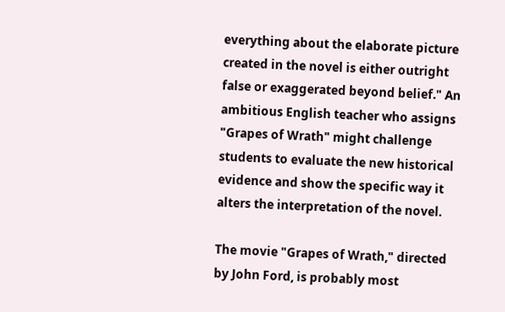everything about the elaborate picture created in the novel is either outright false or exaggerated beyond belief." An ambitious English teacher who assigns "Grapes of Wrath" might challenge students to evaluate the new historical evidence and show the specific way it alters the interpretation of the novel.

The movie "Grapes of Wrath," directed by John Ford, is probably most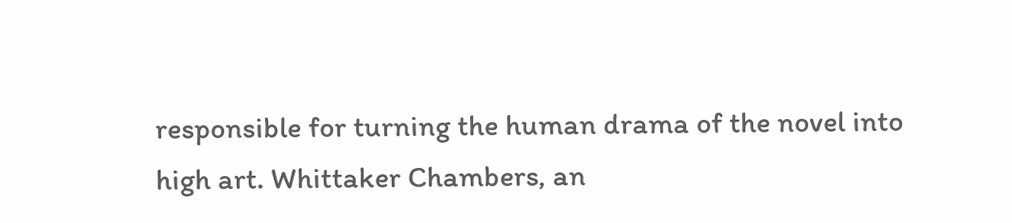responsible for turning the human drama of the novel into high art. Whittaker Chambers, an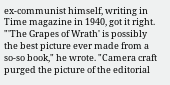ex-communist himself, writing in Time magazine in 1940, got it right. "'The Grapes of Wrath' is possibly the best picture ever made from a so-so book," he wrote. "Camera craft purged the picture of the editorial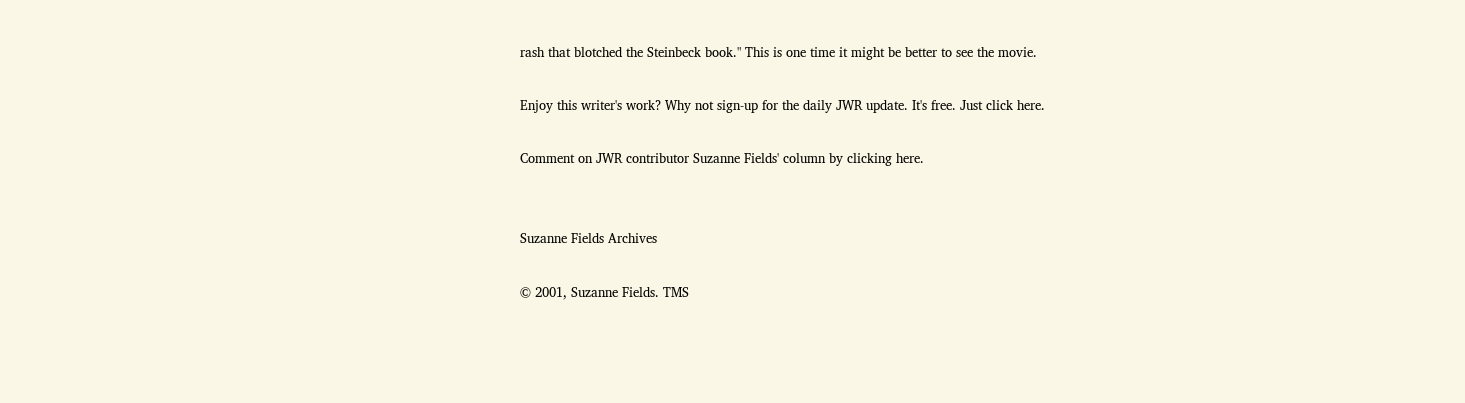rash that blotched the Steinbeck book." This is one time it might be better to see the movie.

Enjoy this writer's work? Why not sign-up for the daily JWR update. It's free. Just click here.

Comment on JWR contributor Suzanne Fields' column by clicking here.


Suzanne Fields Archives

© 2001, Suzanne Fields. TMS